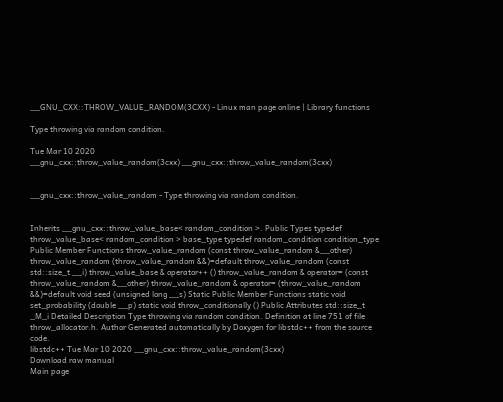__GNU_CXX::THROW_VALUE_RANDOM(3CXX) - Linux man page online | Library functions

Type throwing via random condition.

Tue Mar 10 2020
__gnu_cxx::throw_value_random(3cxx) __gnu_cxx::throw_value_random(3cxx)


__gnu_cxx::throw_value_random - Type throwing via random condition.


Inherits __gnu_cxx::throw_value_base< random_condition >. Public Types typedef throw_value_base< random_condition > base_type typedef random_condition condition_type Public Member Functions throw_value_random (const throw_value_random &__other) throw_value_random (throw_value_random &&)=default throw_value_random (const std::size_t __i) throw_value_base & operator++ () throw_value_random & operator= (const throw_value_random &__other) throw_value_random & operator= (throw_value_random &&)=default void seed (unsigned long __s) Static Public Member Functions static void set_probability (double __p) static void throw_conditionally () Public Attributes std::size_t _M_i Detailed Description Type throwing via random condition. Definition at line 751 of file throw_allocator.h. Author Generated automatically by Doxygen for libstdc++ from the source code.
libstdc++ Tue Mar 10 2020 __gnu_cxx::throw_value_random(3cxx)
Download raw manual
Main page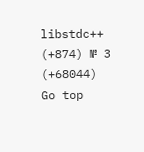libstdc++ (+874) № 3 (+68044)
Go top